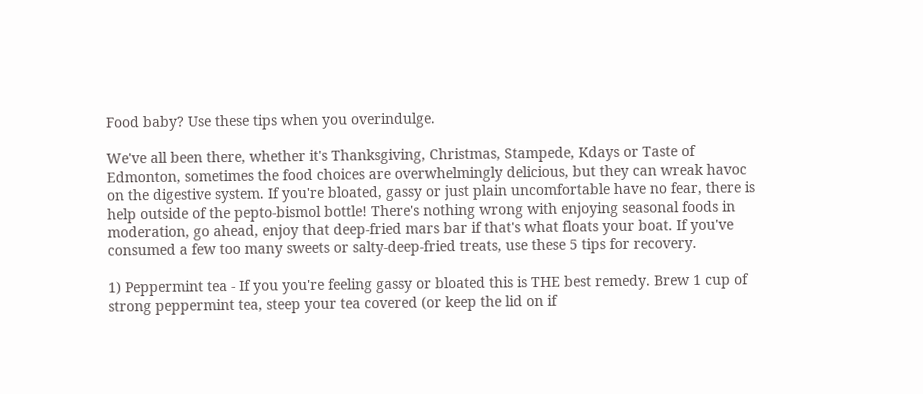Food baby? Use these tips when you overindulge.

We've all been there, whether it's Thanksgiving, Christmas, Stampede, Kdays or Taste of Edmonton, sometimes the food choices are overwhelmingly delicious, but they can wreak havoc on the digestive system. If you're bloated, gassy or just plain uncomfortable have no fear, there is help outside of the pepto-bismol bottle! There's nothing wrong with enjoying seasonal foods in moderation, go ahead, enjoy that deep-fried mars bar if that's what floats your boat. If you've consumed a few too many sweets or salty-deep-fried treats, use these 5 tips for recovery.

1) Peppermint tea - If you you're feeling gassy or bloated this is THE best remedy. Brew 1 cup of strong peppermint tea, steep your tea covered (or keep the lid on if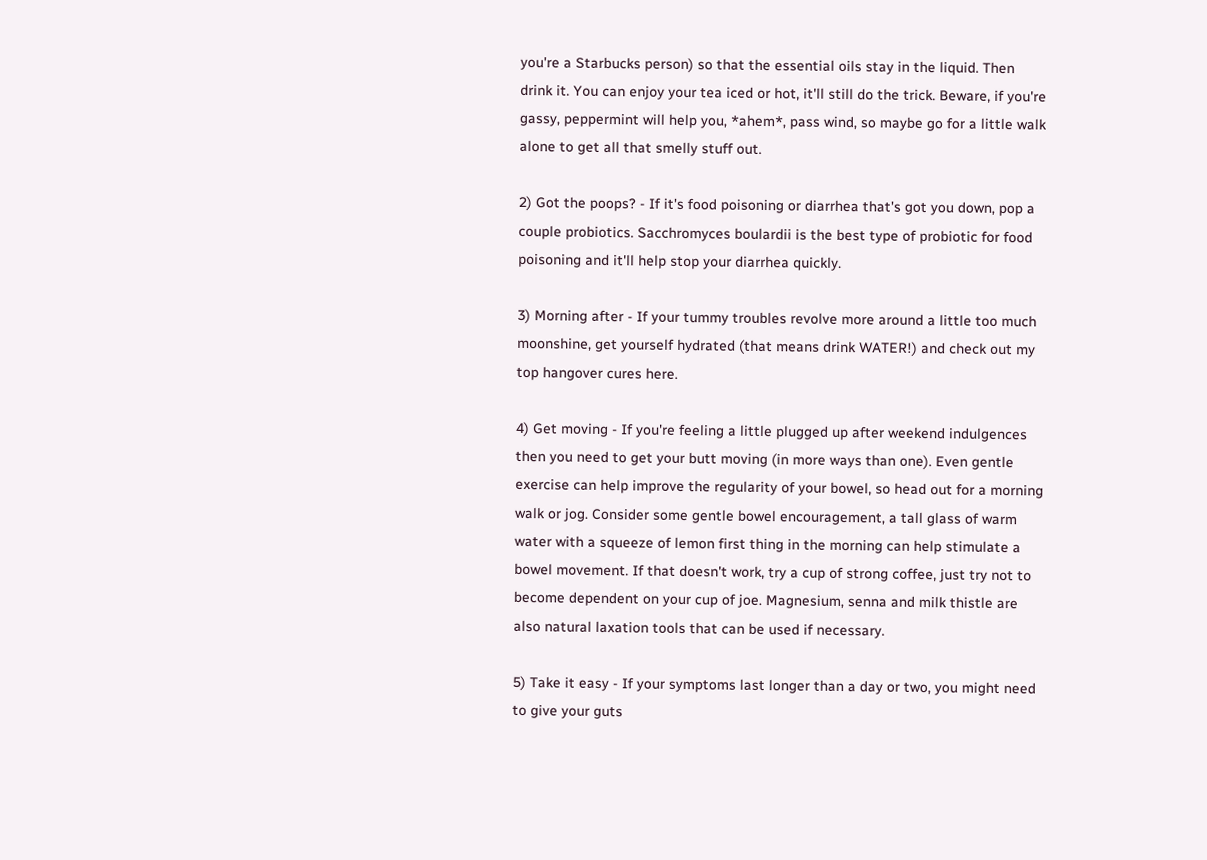you're a Starbucks person) so that the essential oils stay in the liquid. Then drink it. You can enjoy your tea iced or hot, it'll still do the trick. Beware, if you're gassy, peppermint will help you, *ahem*, pass wind, so maybe go for a little walk alone to get all that smelly stuff out.

2) Got the poops? - If it's food poisoning or diarrhea that's got you down, pop a couple probiotics. Sacchromyces boulardii is the best type of probiotic for food poisoning and it'll help stop your diarrhea quickly.

3) Morning after - If your tummy troubles revolve more around a little too much moonshine, get yourself hydrated (that means drink WATER!) and check out my top hangover cures here.

4) Get moving - If you're feeling a little plugged up after weekend indulgences then you need to get your butt moving (in more ways than one). Even gentle exercise can help improve the regularity of your bowel, so head out for a morning walk or jog. Consider some gentle bowel encouragement, a tall glass of warm water with a squeeze of lemon first thing in the morning can help stimulate a bowel movement. If that doesn't work, try a cup of strong coffee, just try not to become dependent on your cup of joe. Magnesium, senna and milk thistle are also natural laxation tools that can be used if necessary.

5) Take it easy - If your symptoms last longer than a day or two, you might need to give your guts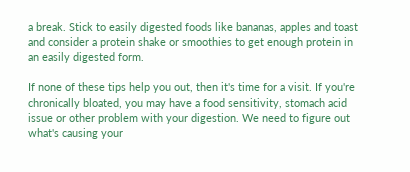a break. Stick to easily digested foods like bananas, apples and toast and consider a protein shake or smoothies to get enough protein in an easily digested form.

If none of these tips help you out, then it's time for a visit. If you're chronically bloated, you may have a food sensitivity, stomach acid issue or other problem with your digestion. We need to figure out what's causing your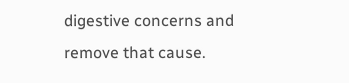digestive concerns and remove that cause.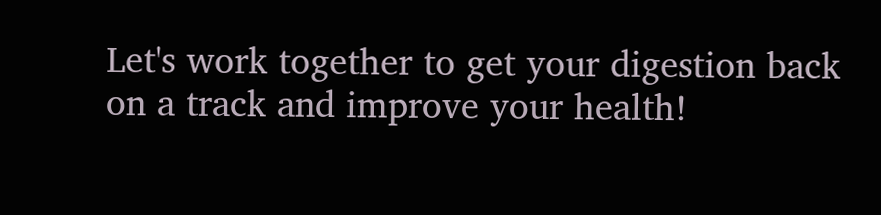Let's work together to get your digestion back on a track and improve your health!